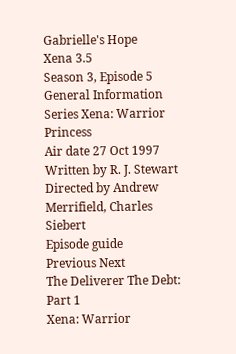Gabrielle's Hope
Xena 3.5
Season 3, Episode 5
General Information
Series Xena: Warrior Princess
Air date 27 Oct 1997
Written by R. J. Stewart
Directed by Andrew Merrifield, Charles Siebert
Episode guide
Previous Next
The Deliverer The Debt: Part 1
Xena: Warrior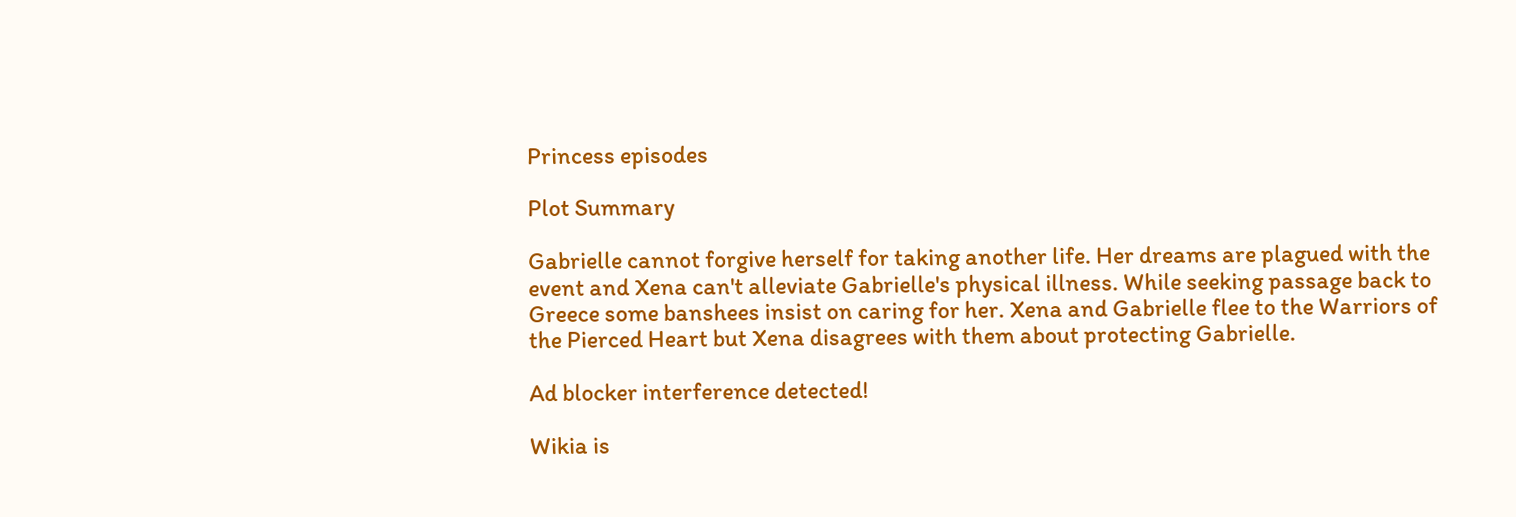Princess episodes

Plot Summary

Gabrielle cannot forgive herself for taking another life. Her dreams are plagued with the event and Xena can't alleviate Gabrielle's physical illness. While seeking passage back to Greece some banshees insist on caring for her. Xena and Gabrielle flee to the Warriors of the Pierced Heart but Xena disagrees with them about protecting Gabrielle.

Ad blocker interference detected!

Wikia is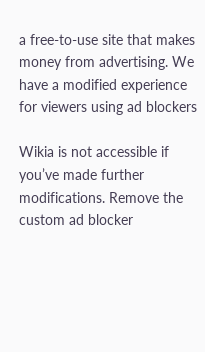a free-to-use site that makes money from advertising. We have a modified experience for viewers using ad blockers

Wikia is not accessible if you’ve made further modifications. Remove the custom ad blocker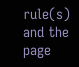rule(s) and the page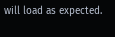will load as expected.